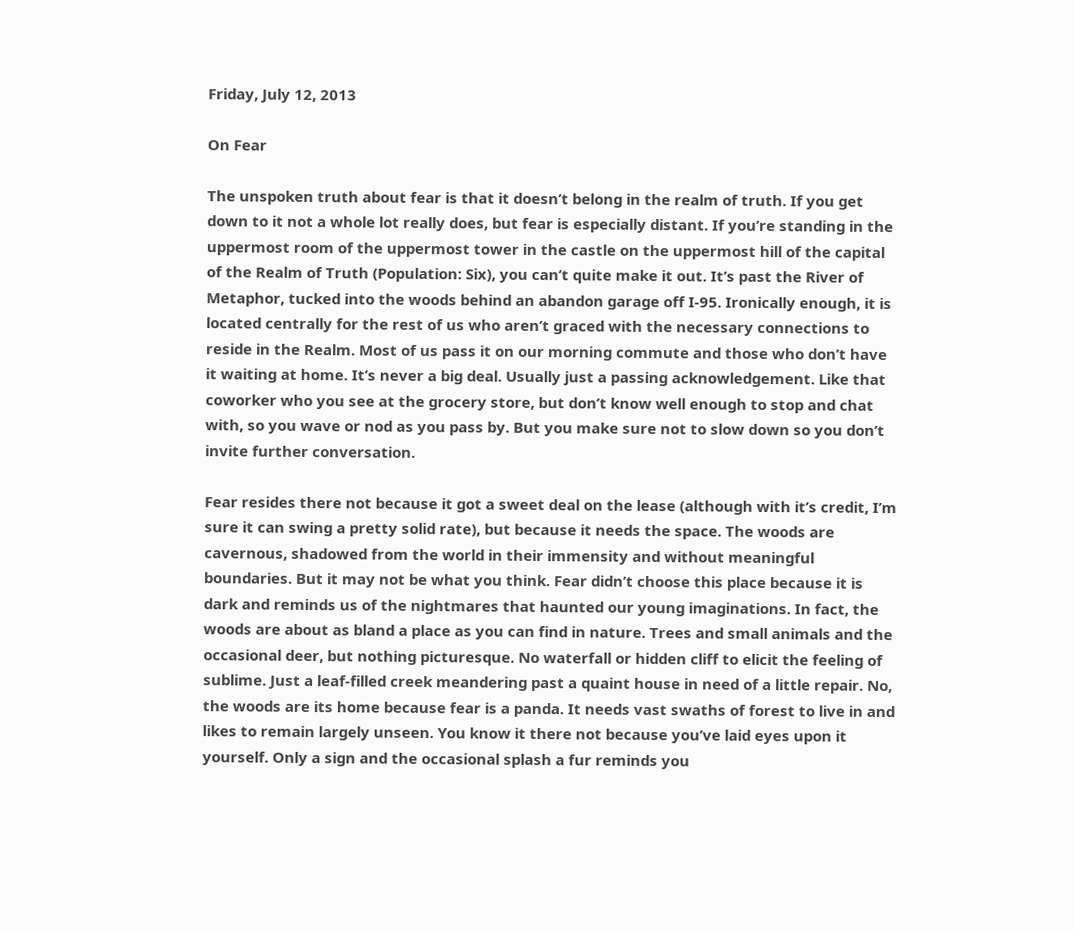Friday, July 12, 2013

On Fear

The unspoken truth about fear is that it doesn’t belong in the realm of truth. If you get down to it not a whole lot really does, but fear is especially distant. If you’re standing in the uppermost room of the uppermost tower in the castle on the uppermost hill of the capital of the Realm of Truth (Population: Six), you can’t quite make it out. It’s past the River of Metaphor, tucked into the woods behind an abandon garage off I-95. Ironically enough, it is located centrally for the rest of us who aren’t graced with the necessary connections to reside in the Realm. Most of us pass it on our morning commute and those who don’t have it waiting at home. It’s never a big deal. Usually just a passing acknowledgement. Like that coworker who you see at the grocery store, but don’t know well enough to stop and chat with, so you wave or nod as you pass by. But you make sure not to slow down so you don’t invite further conversation.

Fear resides there not because it got a sweet deal on the lease (although with it’s credit, I’m sure it can swing a pretty solid rate), but because it needs the space. The woods are cavernous, shadowed from the world in their immensity and without meaningful boundaries. But it may not be what you think. Fear didn’t choose this place because it is dark and reminds us of the nightmares that haunted our young imaginations. In fact, the woods are about as bland a place as you can find in nature. Trees and small animals and the occasional deer, but nothing picturesque. No waterfall or hidden cliff to elicit the feeling of sublime. Just a leaf-filled creek meandering past a quaint house in need of a little repair. No, the woods are its home because fear is a panda. It needs vast swaths of forest to live in and likes to remain largely unseen. You know it there not because you’ve laid eyes upon it yourself. Only a sign and the occasional splash a fur reminds you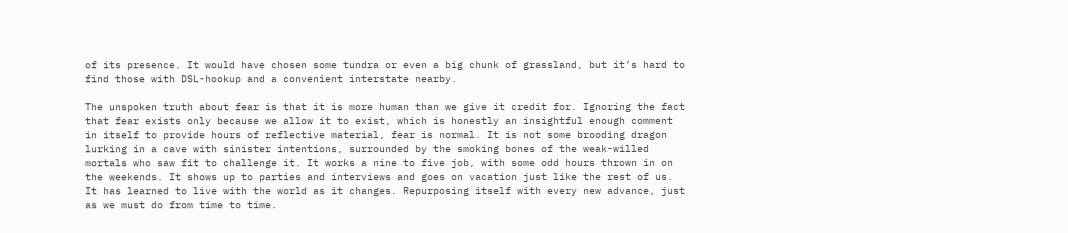of its presence. It would have chosen some tundra or even a big chunk of grassland, but it’s hard to find those with DSL-hookup and a convenient interstate nearby.

The unspoken truth about fear is that it is more human than we give it credit for. Ignoring the fact that fear exists only because we allow it to exist, which is honestly an insightful enough comment in itself to provide hours of reflective material, fear is normal. It is not some brooding dragon lurking in a cave with sinister intentions, surrounded by the smoking bones of the weak-willed mortals who saw fit to challenge it. It works a nine to five job, with some odd hours thrown in on the weekends. It shows up to parties and interviews and goes on vacation just like the rest of us. It has learned to live with the world as it changes. Repurposing itself with every new advance, just as we must do from time to time.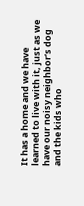It has a home and we have learned to live with it, just as we have our noisy neighbor’s dog and the kids who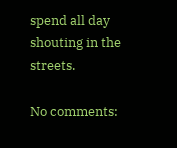spend all day shouting in the streets.

No comments: